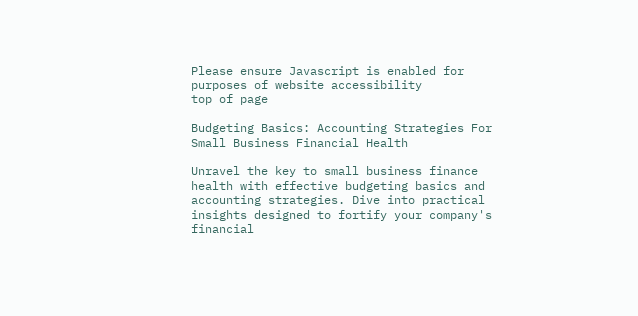Please ensure Javascript is enabled for purposes of website accessibility
top of page

Budgeting Basics: Accounting Strategies For Small Business Financial Health

Unravel the key to small business finance health with effective budgeting basics and accounting strategies. Dive into practical insights designed to fortify your company's financial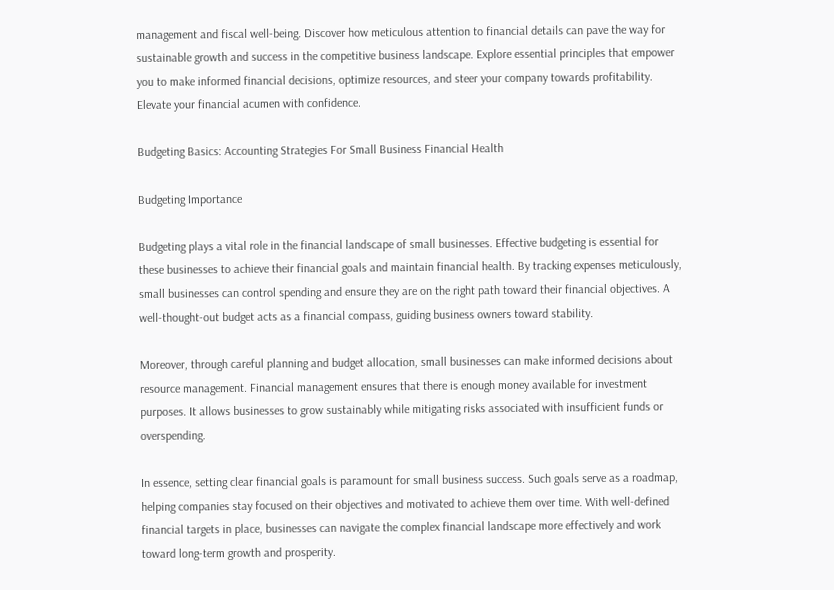management and fiscal well-being. Discover how meticulous attention to financial details can pave the way for sustainable growth and success in the competitive business landscape. Explore essential principles that empower you to make informed financial decisions, optimize resources, and steer your company towards profitability. Elevate your financial acumen with confidence.

Budgeting Basics: Accounting Strategies For Small Business Financial Health

Budgeting Importance

Budgeting plays a vital role in the financial landscape of small businesses. Effective budgeting is essential for these businesses to achieve their financial goals and maintain financial health. By tracking expenses meticulously, small businesses can control spending and ensure they are on the right path toward their financial objectives. A well-thought-out budget acts as a financial compass, guiding business owners toward stability.

Moreover, through careful planning and budget allocation, small businesses can make informed decisions about resource management. Financial management ensures that there is enough money available for investment purposes. It allows businesses to grow sustainably while mitigating risks associated with insufficient funds or overspending.

In essence, setting clear financial goals is paramount for small business success. Such goals serve as a roadmap, helping companies stay focused on their objectives and motivated to achieve them over time. With well-defined financial targets in place, businesses can navigate the complex financial landscape more effectively and work toward long-term growth and prosperity.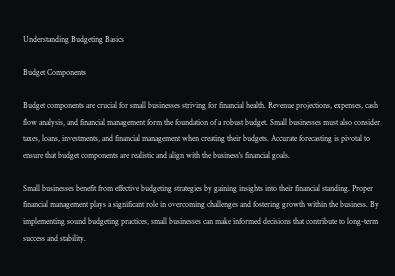Understanding Budgeting Basics

Budget Components

Budget components are crucial for small businesses striving for financial health. Revenue projections, expenses, cash flow analysis, and financial management form the foundation of a robust budget. Small businesses must also consider taxes, loans, investments, and financial management when creating their budgets. Accurate forecasting is pivotal to ensure that budget components are realistic and align with the business's financial goals.

Small businesses benefit from effective budgeting strategies by gaining insights into their financial standing. Proper financial management plays a significant role in overcoming challenges and fostering growth within the business. By implementing sound budgeting practices, small businesses can make informed decisions that contribute to long-term success and stability.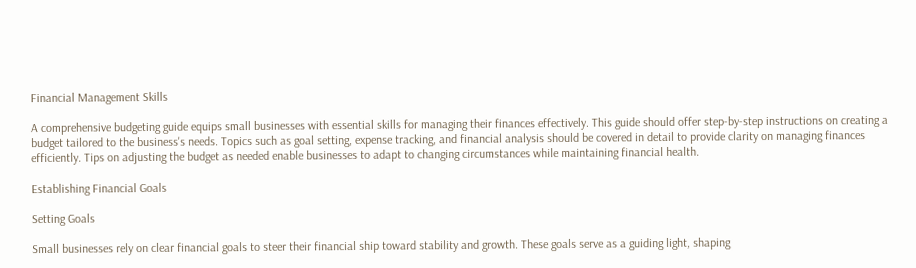Financial Management Skills

A comprehensive budgeting guide equips small businesses with essential skills for managing their finances effectively. This guide should offer step-by-step instructions on creating a budget tailored to the business's needs. Topics such as goal setting, expense tracking, and financial analysis should be covered in detail to provide clarity on managing finances efficiently. Tips on adjusting the budget as needed enable businesses to adapt to changing circumstances while maintaining financial health.

Establishing Financial Goals

Setting Goals

Small businesses rely on clear financial goals to steer their financial ship toward stability and growth. These goals serve as a guiding light, shaping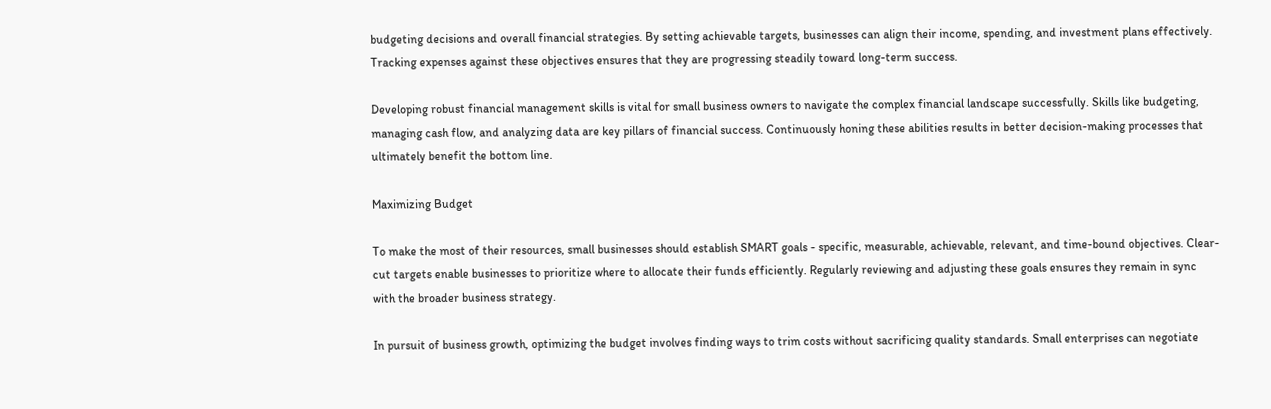budgeting decisions and overall financial strategies. By setting achievable targets, businesses can align their income, spending, and investment plans effectively. Tracking expenses against these objectives ensures that they are progressing steadily toward long-term success.

Developing robust financial management skills is vital for small business owners to navigate the complex financial landscape successfully. Skills like budgeting, managing cash flow, and analyzing data are key pillars of financial success. Continuously honing these abilities results in better decision-making processes that ultimately benefit the bottom line.

Maximizing Budget

To make the most of their resources, small businesses should establish SMART goals - specific, measurable, achievable, relevant, and time-bound objectives. Clear-cut targets enable businesses to prioritize where to allocate their funds efficiently. Regularly reviewing and adjusting these goals ensures they remain in sync with the broader business strategy.

In pursuit of business growth, optimizing the budget involves finding ways to trim costs without sacrificing quality standards. Small enterprises can negotiate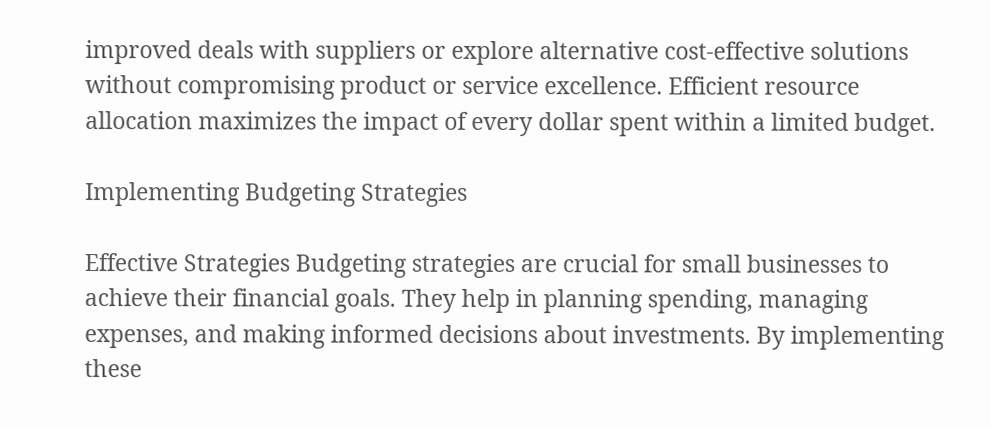improved deals with suppliers or explore alternative cost-effective solutions without compromising product or service excellence. Efficient resource allocation maximizes the impact of every dollar spent within a limited budget.

Implementing Budgeting Strategies

Effective Strategies Budgeting strategies are crucial for small businesses to achieve their financial goals. They help in planning spending, managing expenses, and making informed decisions about investments. By implementing these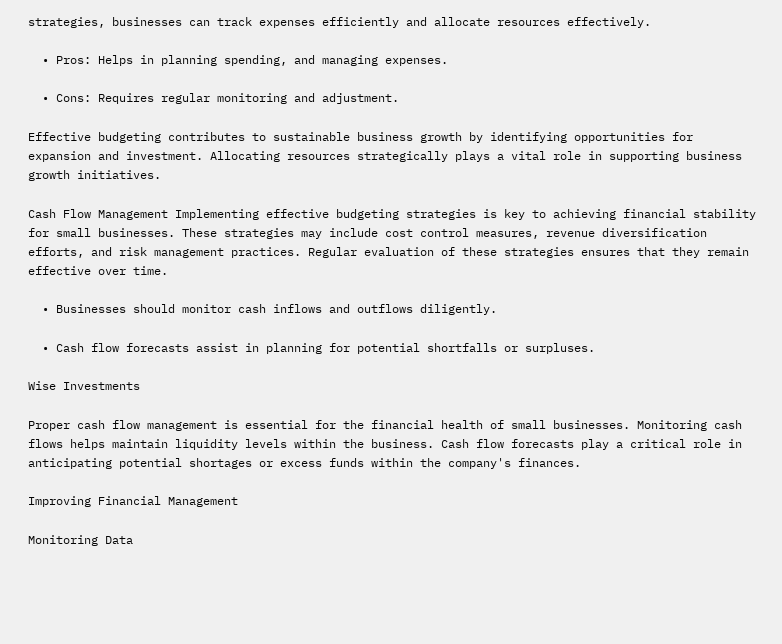strategies, businesses can track expenses efficiently and allocate resources effectively.

  • Pros: Helps in planning spending, and managing expenses.

  • Cons: Requires regular monitoring and adjustment.

Effective budgeting contributes to sustainable business growth by identifying opportunities for expansion and investment. Allocating resources strategically plays a vital role in supporting business growth initiatives.

Cash Flow Management Implementing effective budgeting strategies is key to achieving financial stability for small businesses. These strategies may include cost control measures, revenue diversification efforts, and risk management practices. Regular evaluation of these strategies ensures that they remain effective over time.

  • Businesses should monitor cash inflows and outflows diligently.

  • Cash flow forecasts assist in planning for potential shortfalls or surpluses.

Wise Investments

Proper cash flow management is essential for the financial health of small businesses. Monitoring cash flows helps maintain liquidity levels within the business. Cash flow forecasts play a critical role in anticipating potential shortages or excess funds within the company's finances.

Improving Financial Management

Monitoring Data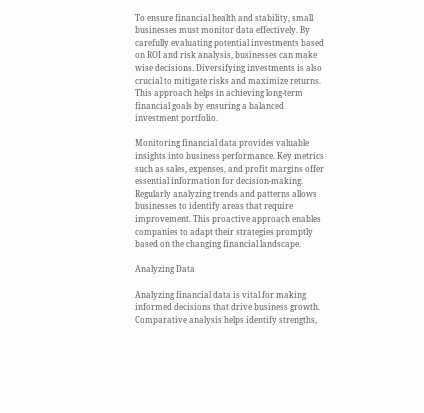To ensure financial health and stability, small businesses must monitor data effectively. By carefully evaluating potential investments based on ROI and risk analysis, businesses can make wise decisions. Diversifying investments is also crucial to mitigate risks and maximize returns. This approach helps in achieving long-term financial goals by ensuring a balanced investment portfolio.

Monitoring financial data provides valuable insights into business performance. Key metrics such as sales, expenses, and profit margins offer essential information for decision-making. Regularly analyzing trends and patterns allows businesses to identify areas that require improvement. This proactive approach enables companies to adapt their strategies promptly based on the changing financial landscape.

Analyzing Data

Analyzing financial data is vital for making informed decisions that drive business growth. Comparative analysis helps identify strengths,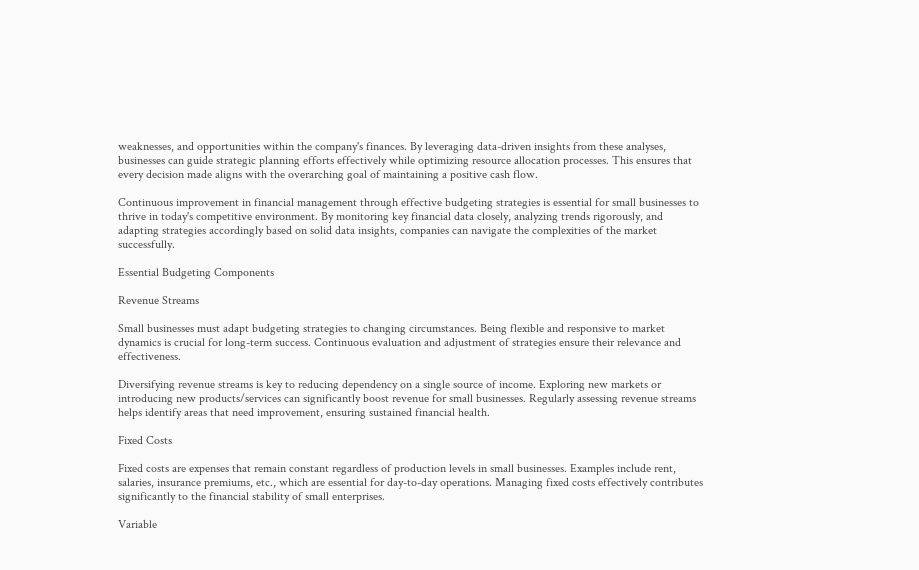weaknesses, and opportunities within the company's finances. By leveraging data-driven insights from these analyses, businesses can guide strategic planning efforts effectively while optimizing resource allocation processes. This ensures that every decision made aligns with the overarching goal of maintaining a positive cash flow.

Continuous improvement in financial management through effective budgeting strategies is essential for small businesses to thrive in today's competitive environment. By monitoring key financial data closely, analyzing trends rigorously, and adapting strategies accordingly based on solid data insights, companies can navigate the complexities of the market successfully.

Essential Budgeting Components

Revenue Streams

Small businesses must adapt budgeting strategies to changing circumstances. Being flexible and responsive to market dynamics is crucial for long-term success. Continuous evaluation and adjustment of strategies ensure their relevance and effectiveness.

Diversifying revenue streams is key to reducing dependency on a single source of income. Exploring new markets or introducing new products/services can significantly boost revenue for small businesses. Regularly assessing revenue streams helps identify areas that need improvement, ensuring sustained financial health.

Fixed Costs

Fixed costs are expenses that remain constant regardless of production levels in small businesses. Examples include rent, salaries, insurance premiums, etc., which are essential for day-to-day operations. Managing fixed costs effectively contributes significantly to the financial stability of small enterprises.

Variable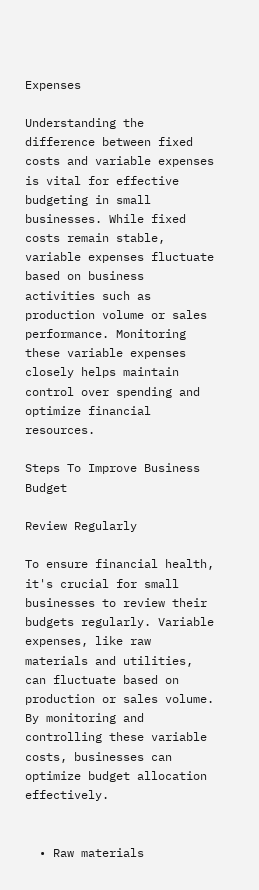Expenses

Understanding the difference between fixed costs and variable expenses is vital for effective budgeting in small businesses. While fixed costs remain stable, variable expenses fluctuate based on business activities such as production volume or sales performance. Monitoring these variable expenses closely helps maintain control over spending and optimize financial resources.

Steps To Improve Business Budget

Review Regularly

To ensure financial health, it's crucial for small businesses to review their budgets regularly. Variable expenses, like raw materials and utilities, can fluctuate based on production or sales volume. By monitoring and controlling these variable costs, businesses can optimize budget allocation effectively.


  • Raw materials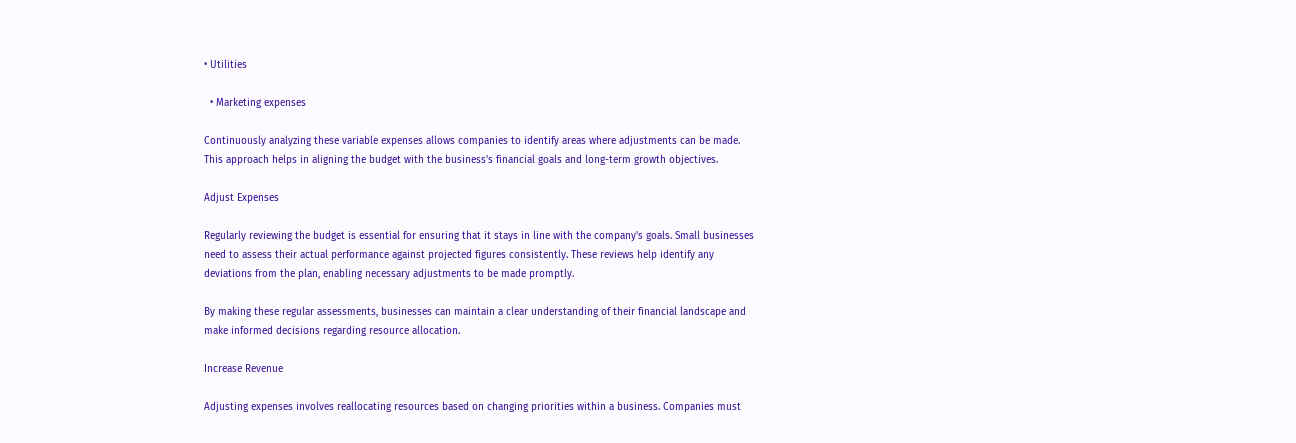• Utilities

  • Marketing expenses

Continuously analyzing these variable expenses allows companies to identify areas where adjustments can be made. This approach helps in aligning the budget with the business's financial goals and long-term growth objectives.

Adjust Expenses

Regularly reviewing the budget is essential for ensuring that it stays in line with the company's goals. Small businesses need to assess their actual performance against projected figures consistently. These reviews help identify any deviations from the plan, enabling necessary adjustments to be made promptly.

By making these regular assessments, businesses can maintain a clear understanding of their financial landscape and make informed decisions regarding resource allocation.

Increase Revenue

Adjusting expenses involves reallocating resources based on changing priorities within a business. Companies must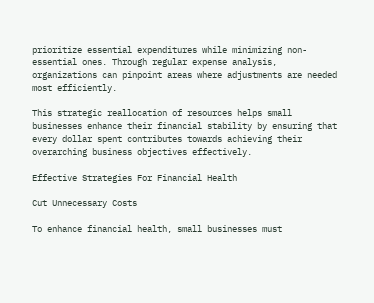prioritize essential expenditures while minimizing non-essential ones. Through regular expense analysis, organizations can pinpoint areas where adjustments are needed most efficiently.

This strategic reallocation of resources helps small businesses enhance their financial stability by ensuring that every dollar spent contributes towards achieving their overarching business objectives effectively.

Effective Strategies For Financial Health

Cut Unnecessary Costs

To enhance financial health, small businesses must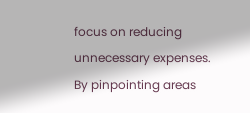focus on reducing unnecessary expenses. By pinpointing areas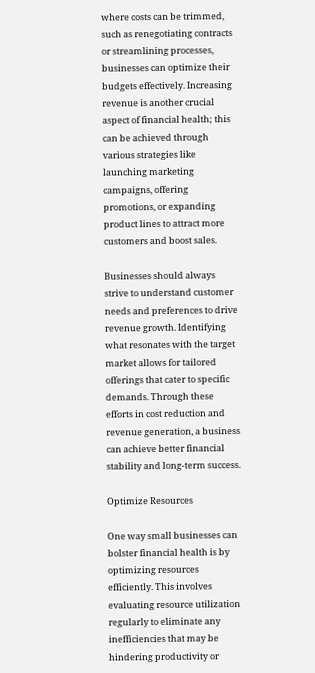where costs can be trimmed, such as renegotiating contracts or streamlining processes, businesses can optimize their budgets effectively. Increasing revenue is another crucial aspect of financial health; this can be achieved through various strategies like launching marketing campaigns, offering promotions, or expanding product lines to attract more customers and boost sales.

Businesses should always strive to understand customer needs and preferences to drive revenue growth. Identifying what resonates with the target market allows for tailored offerings that cater to specific demands. Through these efforts in cost reduction and revenue generation, a business can achieve better financial stability and long-term success.

Optimize Resources

One way small businesses can bolster financial health is by optimizing resources efficiently. This involves evaluating resource utilization regularly to eliminate any inefficiencies that may be hindering productivity or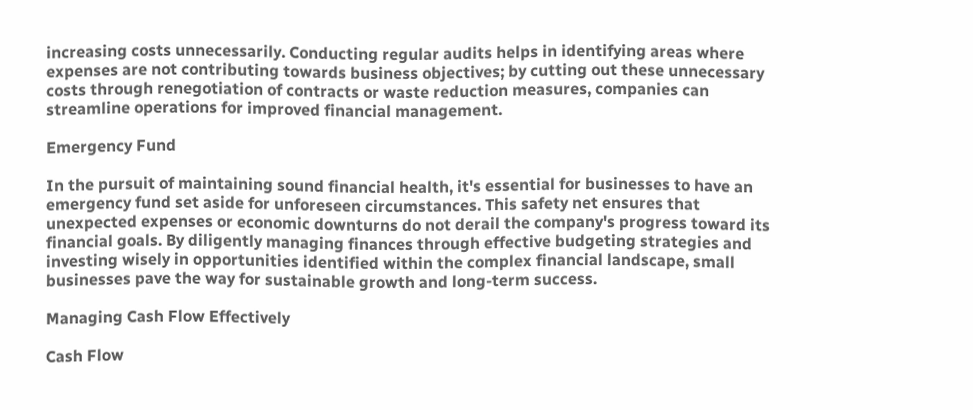increasing costs unnecessarily. Conducting regular audits helps in identifying areas where expenses are not contributing towards business objectives; by cutting out these unnecessary costs through renegotiation of contracts or waste reduction measures, companies can streamline operations for improved financial management.

Emergency Fund

In the pursuit of maintaining sound financial health, it's essential for businesses to have an emergency fund set aside for unforeseen circumstances. This safety net ensures that unexpected expenses or economic downturns do not derail the company's progress toward its financial goals. By diligently managing finances through effective budgeting strategies and investing wisely in opportunities identified within the complex financial landscape, small businesses pave the way for sustainable growth and long-term success.

Managing Cash Flow Effectively

Cash Flow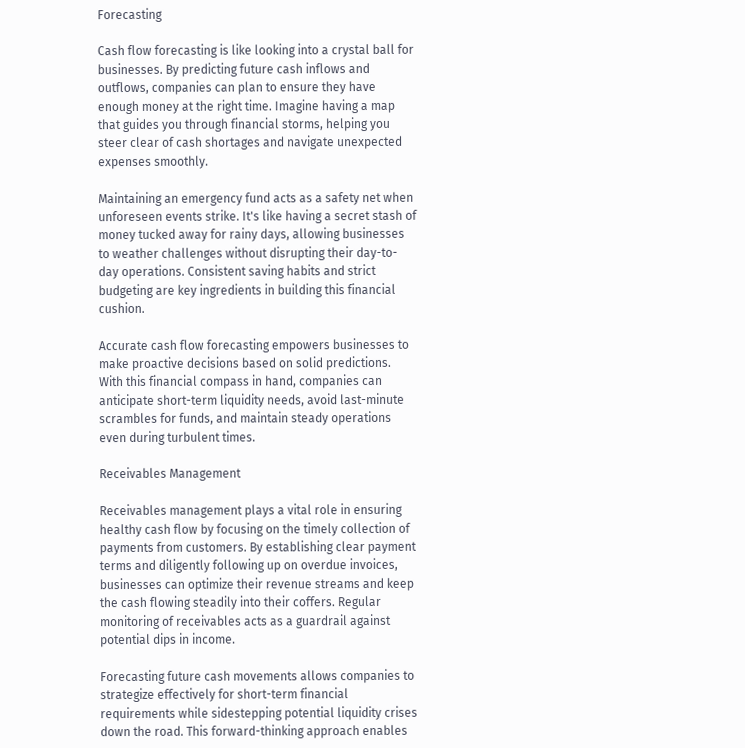Forecasting

Cash flow forecasting is like looking into a crystal ball for businesses. By predicting future cash inflows and outflows, companies can plan to ensure they have enough money at the right time. Imagine having a map that guides you through financial storms, helping you steer clear of cash shortages and navigate unexpected expenses smoothly.

Maintaining an emergency fund acts as a safety net when unforeseen events strike. It's like having a secret stash of money tucked away for rainy days, allowing businesses to weather challenges without disrupting their day-to-day operations. Consistent saving habits and strict budgeting are key ingredients in building this financial cushion.

Accurate cash flow forecasting empowers businesses to make proactive decisions based on solid predictions. With this financial compass in hand, companies can anticipate short-term liquidity needs, avoid last-minute scrambles for funds, and maintain steady operations even during turbulent times.

Receivables Management

Receivables management plays a vital role in ensuring healthy cash flow by focusing on the timely collection of payments from customers. By establishing clear payment terms and diligently following up on overdue invoices, businesses can optimize their revenue streams and keep the cash flowing steadily into their coffers. Regular monitoring of receivables acts as a guardrail against potential dips in income.

Forecasting future cash movements allows companies to strategize effectively for short-term financial requirements while sidestepping potential liquidity crises down the road. This forward-thinking approach enables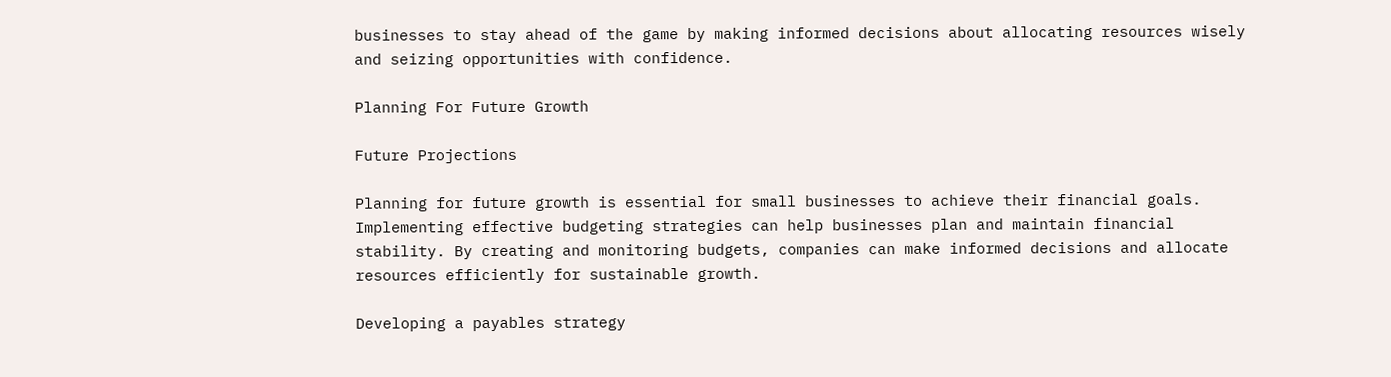businesses to stay ahead of the game by making informed decisions about allocating resources wisely and seizing opportunities with confidence.

Planning For Future Growth

Future Projections

Planning for future growth is essential for small businesses to achieve their financial goals. Implementing effective budgeting strategies can help businesses plan and maintain financial stability. By creating and monitoring budgets, companies can make informed decisions and allocate resources efficiently for sustainable growth.

Developing a payables strategy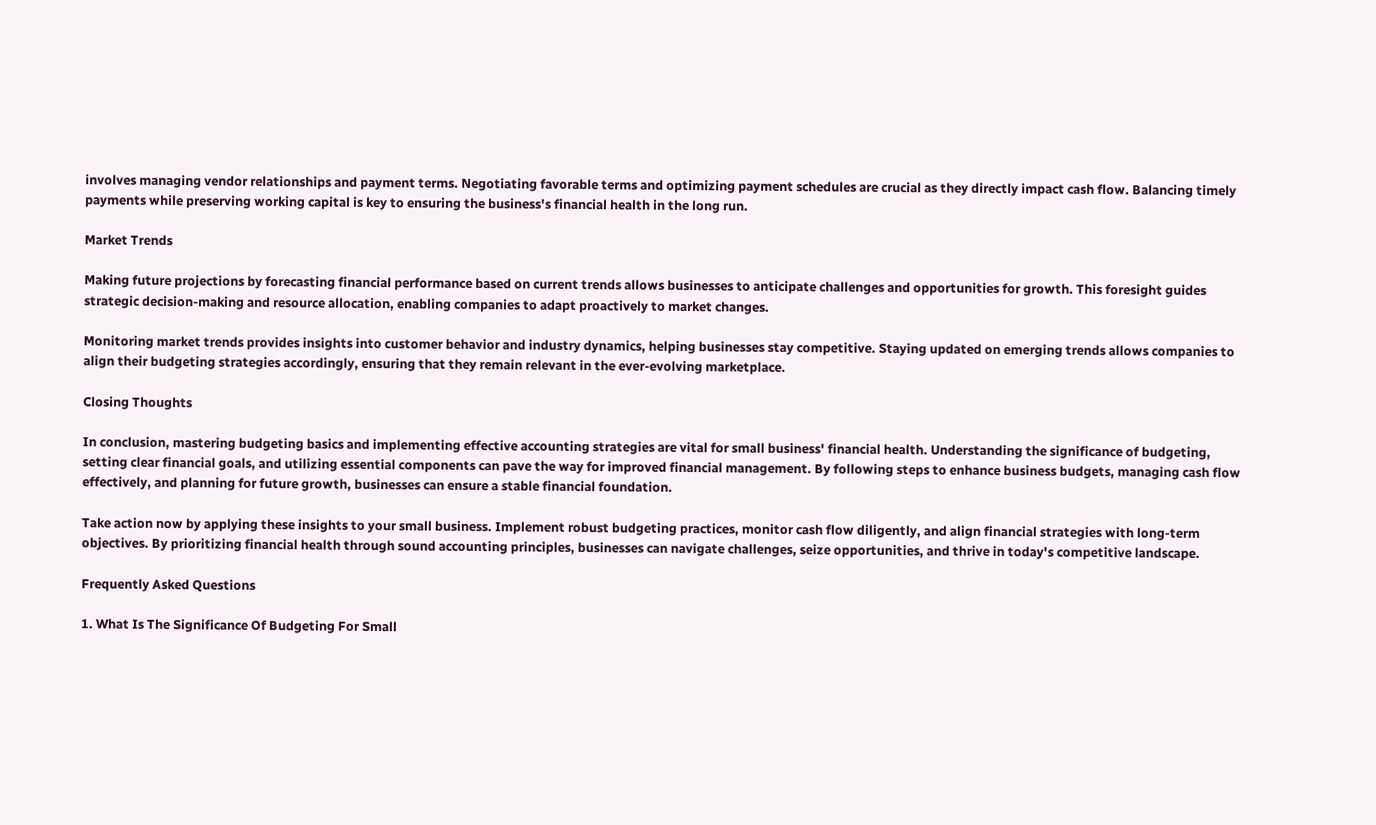involves managing vendor relationships and payment terms. Negotiating favorable terms and optimizing payment schedules are crucial as they directly impact cash flow. Balancing timely payments while preserving working capital is key to ensuring the business's financial health in the long run.

Market Trends

Making future projections by forecasting financial performance based on current trends allows businesses to anticipate challenges and opportunities for growth. This foresight guides strategic decision-making and resource allocation, enabling companies to adapt proactively to market changes.

Monitoring market trends provides insights into customer behavior and industry dynamics, helping businesses stay competitive. Staying updated on emerging trends allows companies to align their budgeting strategies accordingly, ensuring that they remain relevant in the ever-evolving marketplace.

Closing Thoughts

In conclusion, mastering budgeting basics and implementing effective accounting strategies are vital for small business' financial health. Understanding the significance of budgeting, setting clear financial goals, and utilizing essential components can pave the way for improved financial management. By following steps to enhance business budgets, managing cash flow effectively, and planning for future growth, businesses can ensure a stable financial foundation.

Take action now by applying these insights to your small business. Implement robust budgeting practices, monitor cash flow diligently, and align financial strategies with long-term objectives. By prioritizing financial health through sound accounting principles, businesses can navigate challenges, seize opportunities, and thrive in today's competitive landscape.

Frequently Asked Questions

1. What Is The Significance Of Budgeting For Small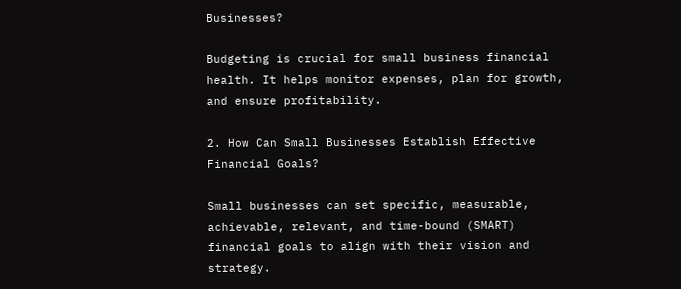Businesses?

Budgeting is crucial for small business financial health. It helps monitor expenses, plan for growth, and ensure profitability.

2. How Can Small Businesses Establish Effective Financial Goals?

Small businesses can set specific, measurable, achievable, relevant, and time-bound (SMART) financial goals to align with their vision and strategy.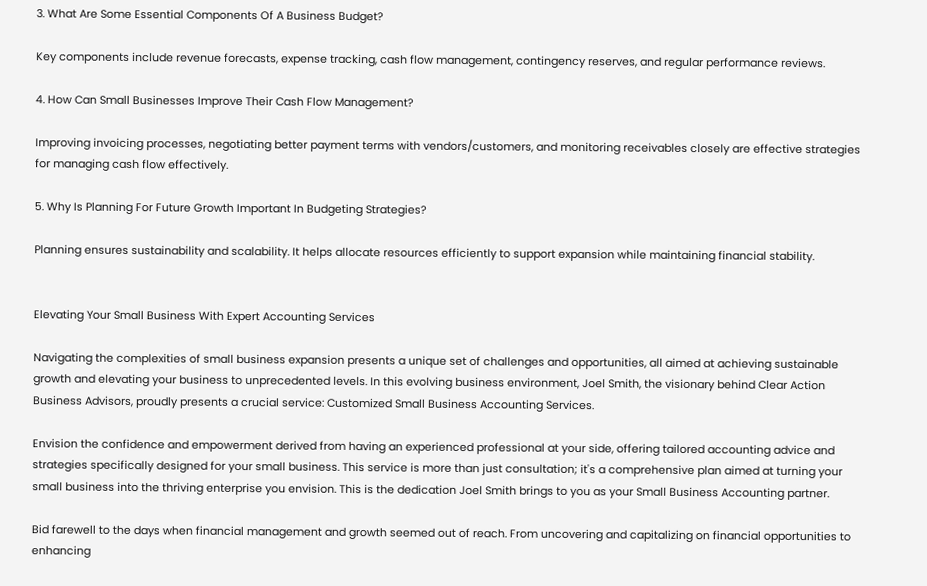3. What Are Some Essential Components Of A Business Budget?

Key components include revenue forecasts, expense tracking, cash flow management, contingency reserves, and regular performance reviews.

4. How Can Small Businesses Improve Their Cash Flow Management?

Improving invoicing processes, negotiating better payment terms with vendors/customers, and monitoring receivables closely are effective strategies for managing cash flow effectively.

5. Why Is Planning For Future Growth Important In Budgeting Strategies?

Planning ensures sustainability and scalability. It helps allocate resources efficiently to support expansion while maintaining financial stability.


Elevating Your Small Business With Expert Accounting Services

Navigating the complexities of small business expansion presents a unique set of challenges and opportunities, all aimed at achieving sustainable growth and elevating your business to unprecedented levels. In this evolving business environment, Joel Smith, the visionary behind Clear Action Business Advisors, proudly presents a crucial service: Customized Small Business Accounting Services.

Envision the confidence and empowerment derived from having an experienced professional at your side, offering tailored accounting advice and strategies specifically designed for your small business. This service is more than just consultation; it's a comprehensive plan aimed at turning your small business into the thriving enterprise you envision. This is the dedication Joel Smith brings to you as your Small Business Accounting partner.

Bid farewell to the days when financial management and growth seemed out of reach. From uncovering and capitalizing on financial opportunities to enhancing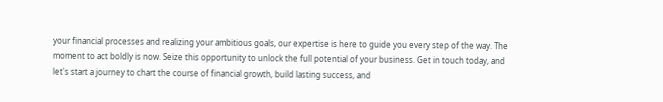your financial processes and realizing your ambitious goals, our expertise is here to guide you every step of the way. The moment to act boldly is now. Seize this opportunity to unlock the full potential of your business. Get in touch today, and let's start a journey to chart the course of financial growth, build lasting success, and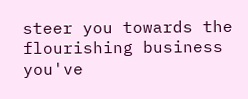steer you towards the flourishing business you've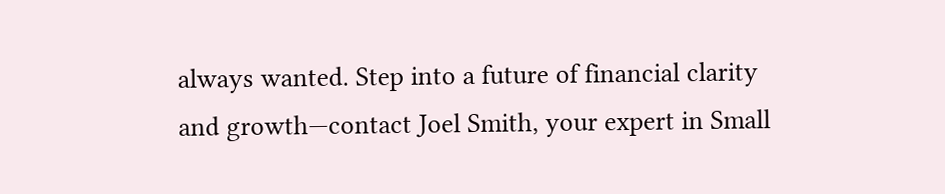always wanted. Step into a future of financial clarity and growth—contact Joel Smith, your expert in Small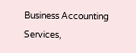Business Accounting Services,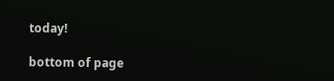today!

bottom of page